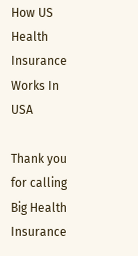How US Health Insurance Works In USA

Thank you for calling Big Health Insurance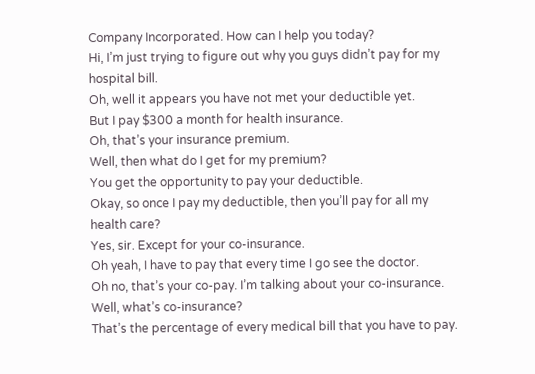Company Incorporated. How can I help you today?
Hi, I’m just trying to figure out why you guys didn’t pay for my hospital bill.
Oh, well it appears you have not met your deductible yet.
But I pay $300 a month for health insurance.
Oh, that’s your insurance premium.
Well, then what do I get for my premium?
You get the opportunity to pay your deductible.
Okay, so once I pay my deductible, then you’ll pay for all my health care?
Yes, sir. Except for your co-insurance.
Oh yeah, I have to pay that every time I go see the doctor.
Oh no, that’s your co-pay. I’m talking about your co-insurance.
Well, what’s co-insurance?
That’s the percentage of every medical bill that you have to pay.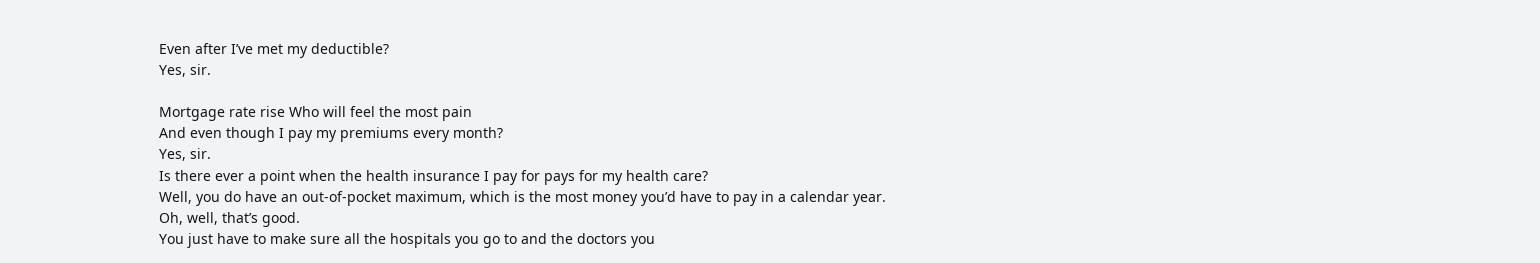Even after I’ve met my deductible?
Yes, sir.

Mortgage rate rise Who will feel the most pain
And even though I pay my premiums every month?
Yes, sir.
Is there ever a point when the health insurance I pay for pays for my health care?
Well, you do have an out-of-pocket maximum, which is the most money you’d have to pay in a calendar year.
Oh, well, that’s good.
You just have to make sure all the hospitals you go to and the doctors you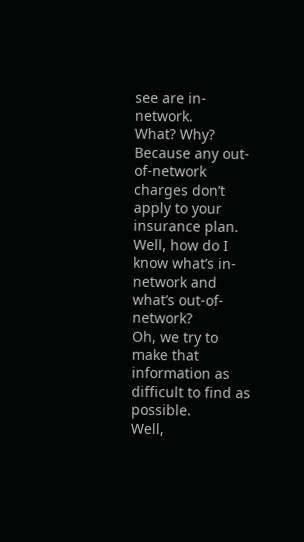see are in-network.
What? Why?
Because any out-of-network charges don’t apply to your insurance plan.
Well, how do I know what’s in-network and what’s out-of-network?
Oh, we try to make that information as difficult to find as possible.
Well,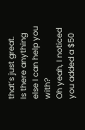that’s just great.
Is there anything else I can help you with?
Oh yeah, I noticed you added a $50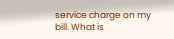service charge on my bill. What is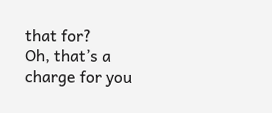that for?
Oh, that’s a charge for you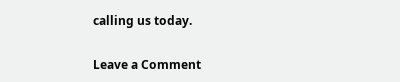calling us today.

Leave a Comment